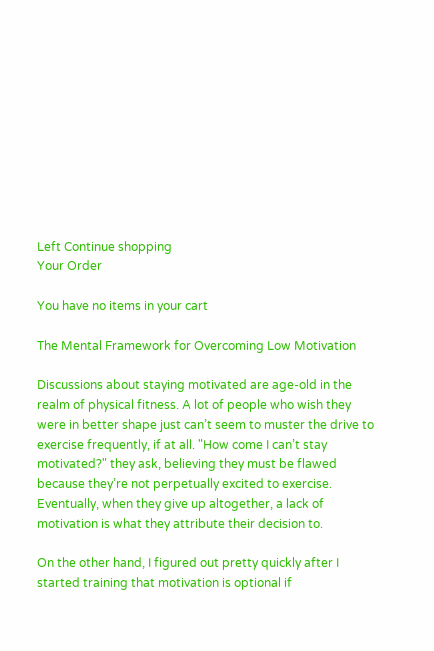Left Continue shopping
Your Order

You have no items in your cart

The Mental Framework for Overcoming Low Motivation

Discussions about staying motivated are age-old in the realm of physical fitness. A lot of people who wish they were in better shape just can’t seem to muster the drive to exercise frequently, if at all. "How come I can’t stay motivated?" they ask, believing they must be flawed because they’re not perpetually excited to exercise. Eventually, when they give up altogether, a lack of motivation is what they attribute their decision to.

On the other hand, I figured out pretty quickly after I started training that motivation is optional if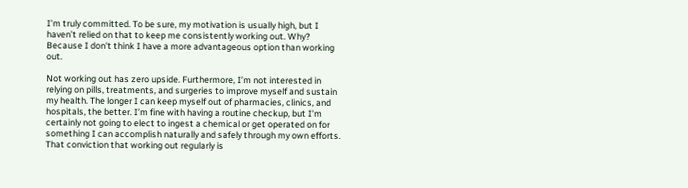I’m truly committed. To be sure, my motivation is usually high, but I haven’t relied on that to keep me consistently working out. Why? Because I don't think I have a more advantageous option than working out.

Not working out has zero upside. Furthermore, I’m not interested in relying on pills, treatments, and surgeries to improve myself and sustain my health. The longer I can keep myself out of pharmacies, clinics, and hospitals, the better. I’m fine with having a routine checkup, but I’m certainly not going to elect to ingest a chemical or get operated on for something I can accomplish naturally and safely through my own efforts. That conviction that working out regularly is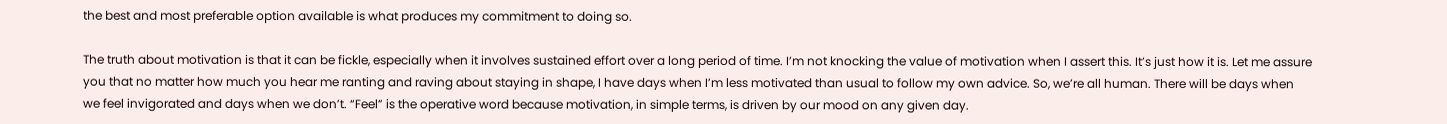the best and most preferable option available is what produces my commitment to doing so.

The truth about motivation is that it can be fickle, especially when it involves sustained effort over a long period of time. I’m not knocking the value of motivation when I assert this. It’s just how it is. Let me assure you that no matter how much you hear me ranting and raving about staying in shape, I have days when I’m less motivated than usual to follow my own advice. So, we’re all human. There will be days when we feel invigorated and days when we don’t. “Feel” is the operative word because motivation, in simple terms, is driven by our mood on any given day.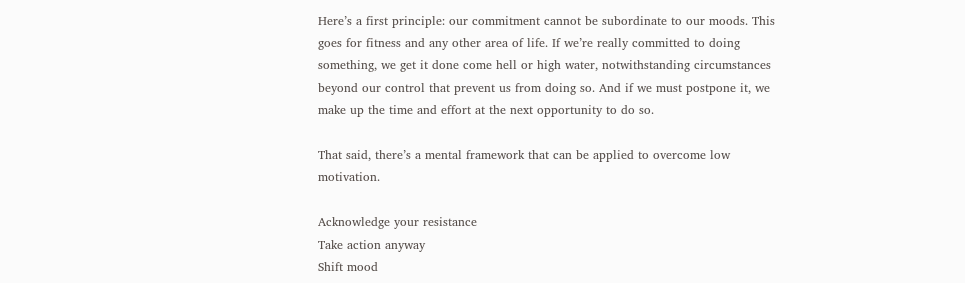Here’s a first principle: our commitment cannot be subordinate to our moods. This goes for fitness and any other area of life. If we’re really committed to doing something, we get it done come hell or high water, notwithstanding circumstances beyond our control that prevent us from doing so. And if we must postpone it, we make up the time and effort at the next opportunity to do so.

That said, there’s a mental framework that can be applied to overcome low motivation.

Acknowledge your resistance
Take action anyway
Shift mood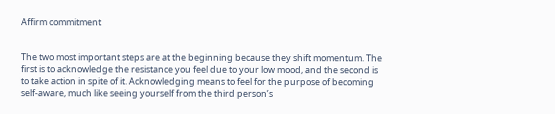Affirm commitment


The two most important steps are at the beginning because they shift momentum. The first is to acknowledge the resistance you feel due to your low mood, and the second is to take action in spite of it. Acknowledging means to feel for the purpose of becoming self-aware, much like seeing yourself from the third person’s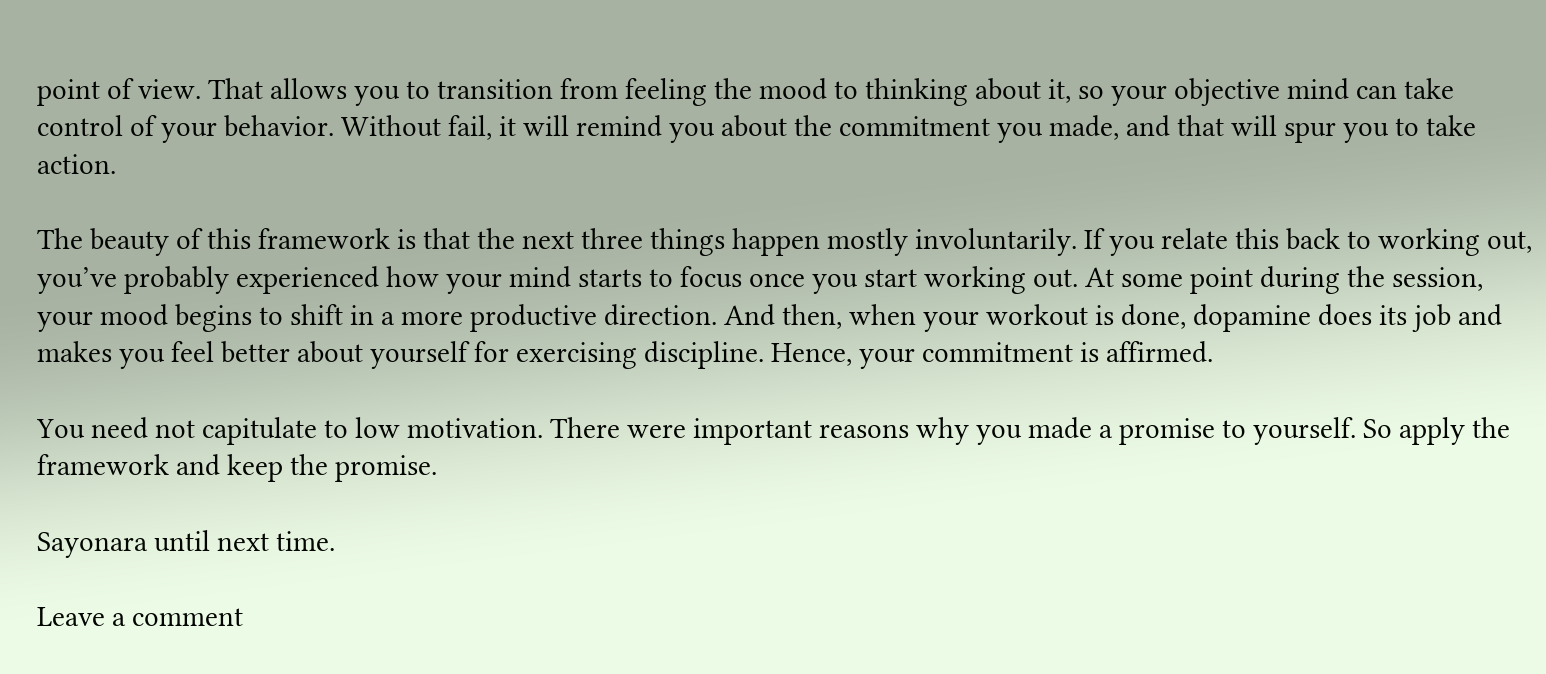point of view. That allows you to transition from feeling the mood to thinking about it, so your objective mind can take control of your behavior. Without fail, it will remind you about the commitment you made, and that will spur you to take action.

The beauty of this framework is that the next three things happen mostly involuntarily. If you relate this back to working out, you’ve probably experienced how your mind starts to focus once you start working out. At some point during the session, your mood begins to shift in a more productive direction. And then, when your workout is done, dopamine does its job and makes you feel better about yourself for exercising discipline. Hence, your commitment is affirmed.

You need not capitulate to low motivation. There were important reasons why you made a promise to yourself. So apply the framework and keep the promise.

Sayonara until next time.

Leave a comment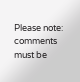Please note: comments must be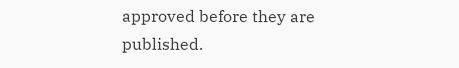approved before they are published.